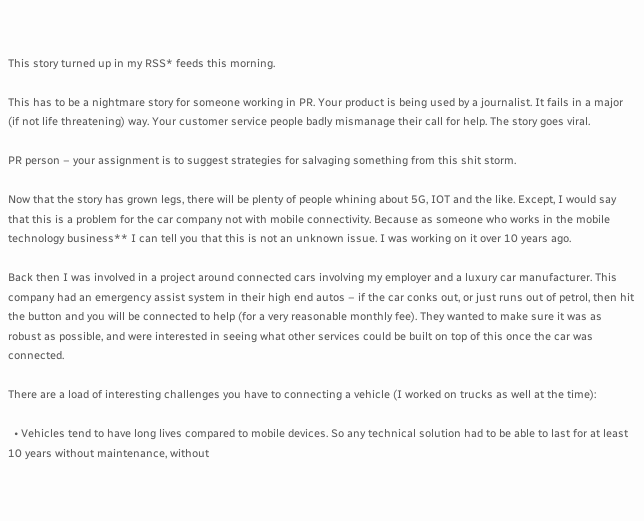This story turned up in my RSS* feeds this morning.

This has to be a nightmare story for someone working in PR. Your product is being used by a journalist. It fails in a major (if not life threatening) way. Your customer service people badly mismanage their call for help. The story goes viral.

PR person – your assignment is to suggest strategies for salvaging something from this shit storm.

Now that the story has grown legs, there will be plenty of people whining about 5G, IOT and the like. Except, I would say that this is a problem for the car company not with mobile connectivity. Because as someone who works in the mobile technology business** I can tell you that this is not an unknown issue. I was working on it over 10 years ago.

Back then I was involved in a project around connected cars involving my employer and a luxury car manufacturer. This company had an emergency assist system in their high end autos – if the car conks out, or just runs out of petrol, then hit the button and you will be connected to help (for a very reasonable monthly fee). They wanted to make sure it was as robust as possible, and were interested in seeing what other services could be built on top of this once the car was connected.

There are a load of interesting challenges you have to connecting a vehicle (I worked on trucks as well at the time):

  • Vehicles tend to have long lives compared to mobile devices. So any technical solution had to be able to last for at least 10 years without maintenance, without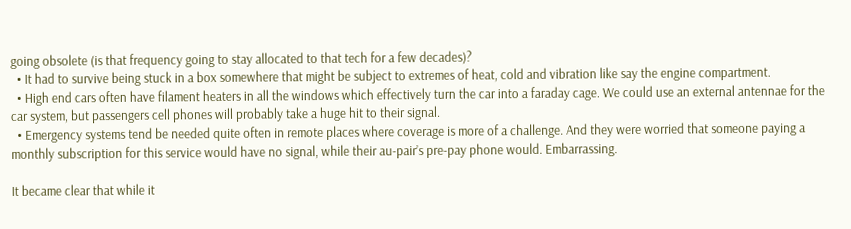going obsolete (is that frequency going to stay allocated to that tech for a few decades)?
  • It had to survive being stuck in a box somewhere that might be subject to extremes of heat, cold and vibration like say the engine compartment.
  • High end cars often have filament heaters in all the windows which effectively turn the car into a faraday cage. We could use an external antennae for the car system, but passengers cell phones will probably take a huge hit to their signal.
  • Emergency systems tend be needed quite often in remote places where coverage is more of a challenge. And they were worried that someone paying a monthly subscription for this service would have no signal, while their au-pair’s pre-pay phone would. Embarrassing.

It became clear that while it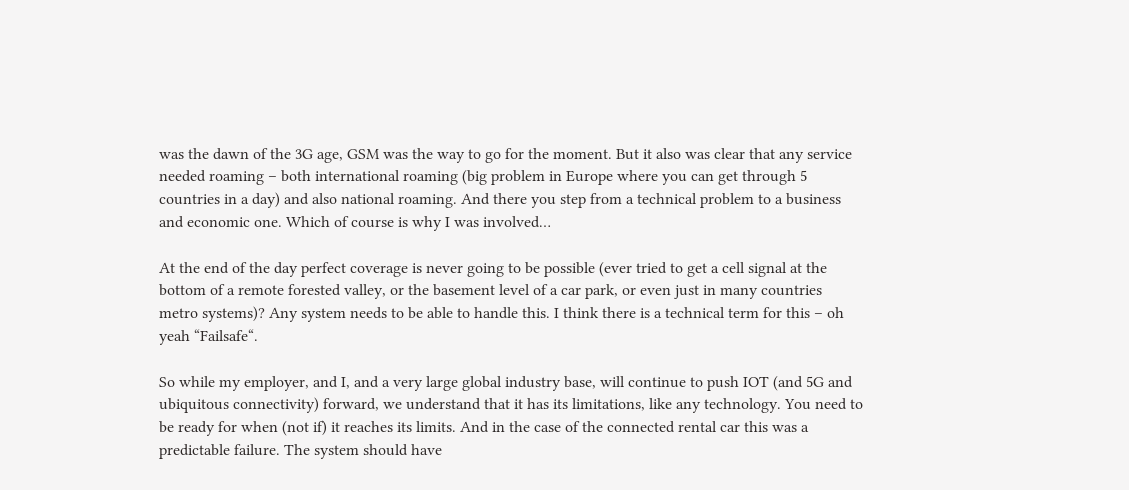was the dawn of the 3G age, GSM was the way to go for the moment. But it also was clear that any service needed roaming – both international roaming (big problem in Europe where you can get through 5 countries in a day) and also national roaming. And there you step from a technical problem to a business and economic one. Which of course is why I was involved…

At the end of the day perfect coverage is never going to be possible (ever tried to get a cell signal at the bottom of a remote forested valley, or the basement level of a car park, or even just in many countries metro systems)? Any system needs to be able to handle this. I think there is a technical term for this – oh yeah “Failsafe“.

So while my employer, and I, and a very large global industry base, will continue to push IOT (and 5G and ubiquitous connectivity) forward, we understand that it has its limitations, like any technology. You need to be ready for when (not if) it reaches its limits. And in the case of the connected rental car this was a predictable failure. The system should have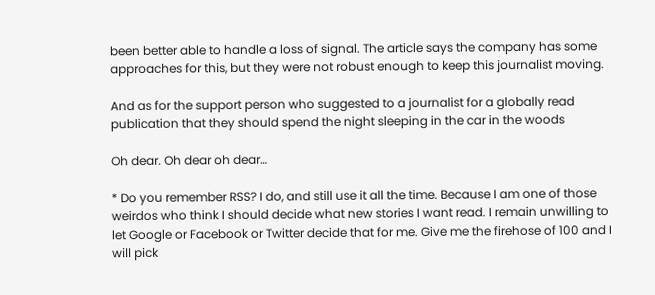been better able to handle a loss of signal. The article says the company has some approaches for this, but they were not robust enough to keep this journalist moving.

And as for the support person who suggested to a journalist for a globally read publication that they should spend the night sleeping in the car in the woods

Oh dear. Oh dear oh dear…

* Do you remember RSS? I do, and still use it all the time. Because I am one of those weirdos who think I should decide what new stories I want read. I remain unwilling to let Google or Facebook or Twitter decide that for me. Give me the firehose of 100 and I will pick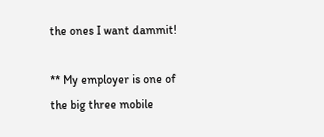the ones I want dammit!

** My employer is one of the big three mobile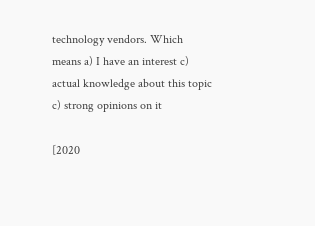technology vendors. Which means a) I have an interest c) actual knowledge about this topic c) strong opinions on it

[2020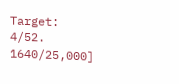Target: 4/52. 1640/25,000]